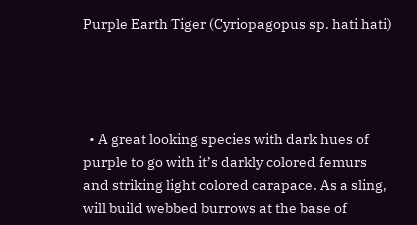Purple Earth Tiger (Cyriopagopus sp. hati hati)




  • A great looking species with dark hues of purple to go with it’s darkly colored femurs and striking light colored carapace. As a sling, will build webbed burrows at the base of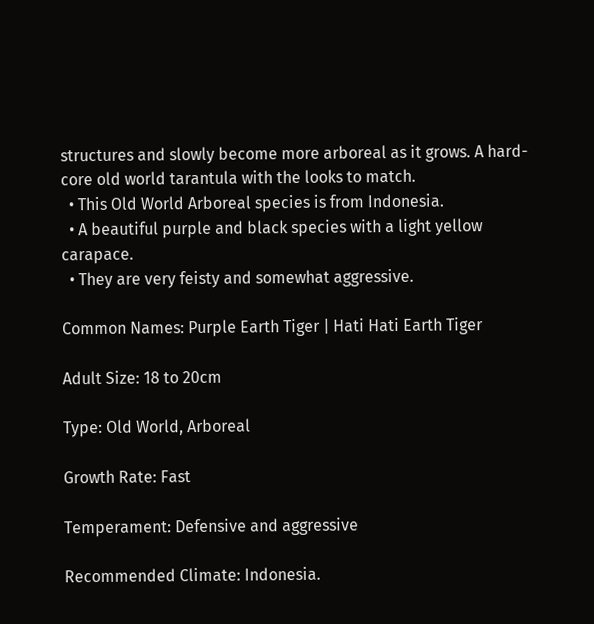structures and slowly become more arboreal as it grows. A hard-core old world tarantula with the looks to match.
  • This Old World Arboreal species is from Indonesia.
  • A beautiful purple and black species with a light yellow carapace.
  • They are very feisty and somewhat aggressive.

Common Names: Purple Earth Tiger | Hati Hati Earth Tiger

Adult Size: 18 to 20cm

Type: Old World, Arboreal

Growth Rate: Fast

Temperament: Defensive and aggressive

Recommended Climate: Indonesia.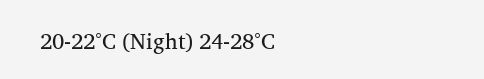20-22°C (Night) 24-28°C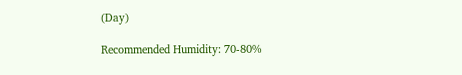(Day)

Recommended Humidity: 70-80%